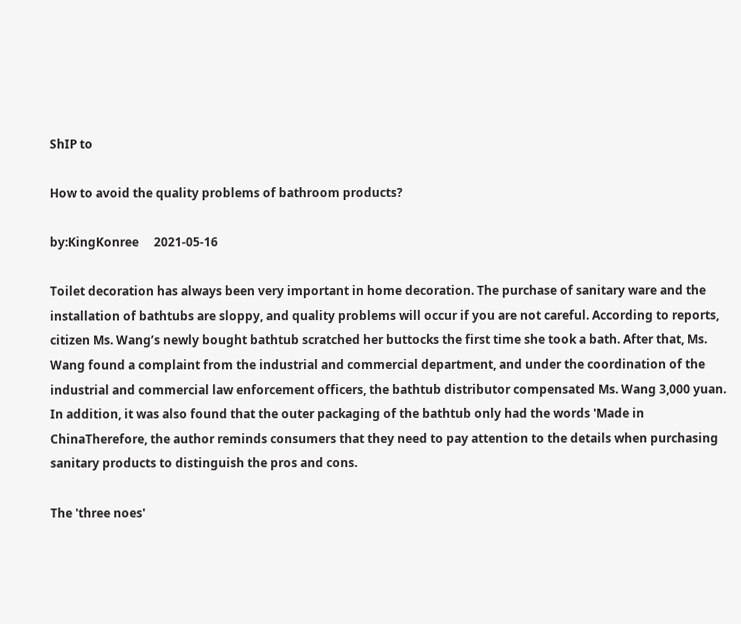ShIP to

How to avoid the quality problems of bathroom products?

by:KingKonree     2021-05-16

Toilet decoration has always been very important in home decoration. The purchase of sanitary ware and the installation of bathtubs are sloppy, and quality problems will occur if you are not careful. According to reports, citizen Ms. Wang’s newly bought bathtub scratched her buttocks the first time she took a bath. After that, Ms. Wang found a complaint from the industrial and commercial department, and under the coordination of the industrial and commercial law enforcement officers, the bathtub distributor compensated Ms. Wang 3,000 yuan. In addition, it was also found that the outer packaging of the bathtub only had the words 'Made in ChinaTherefore, the author reminds consumers that they need to pay attention to the details when purchasing sanitary products to distinguish the pros and cons.

The 'three noes'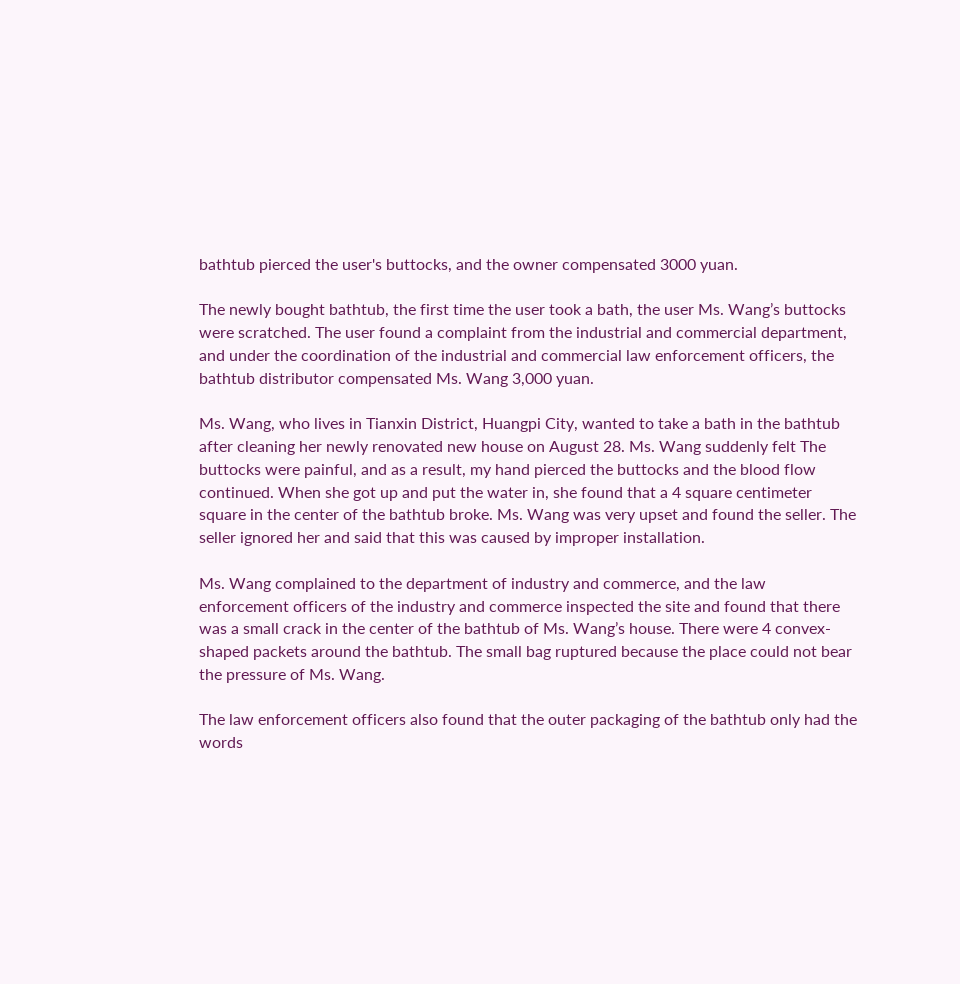bathtub pierced the user's buttocks, and the owner compensated 3000 yuan.

The newly bought bathtub, the first time the user took a bath, the user Ms. Wang’s buttocks were scratched. The user found a complaint from the industrial and commercial department, and under the coordination of the industrial and commercial law enforcement officers, the bathtub distributor compensated Ms. Wang 3,000 yuan.

Ms. Wang, who lives in Tianxin District, Huangpi City, wanted to take a bath in the bathtub after cleaning her newly renovated new house on August 28. Ms. Wang suddenly felt The buttocks were painful, and as a result, my hand pierced the buttocks and the blood flow continued. When she got up and put the water in, she found that a 4 square centimeter square in the center of the bathtub broke. Ms. Wang was very upset and found the seller. The seller ignored her and said that this was caused by improper installation.

Ms. Wang complained to the department of industry and commerce, and the law enforcement officers of the industry and commerce inspected the site and found that there was a small crack in the center of the bathtub of Ms. Wang’s house. There were 4 convex-shaped packets around the bathtub. The small bag ruptured because the place could not bear the pressure of Ms. Wang.

The law enforcement officers also found that the outer packaging of the bathtub only had the words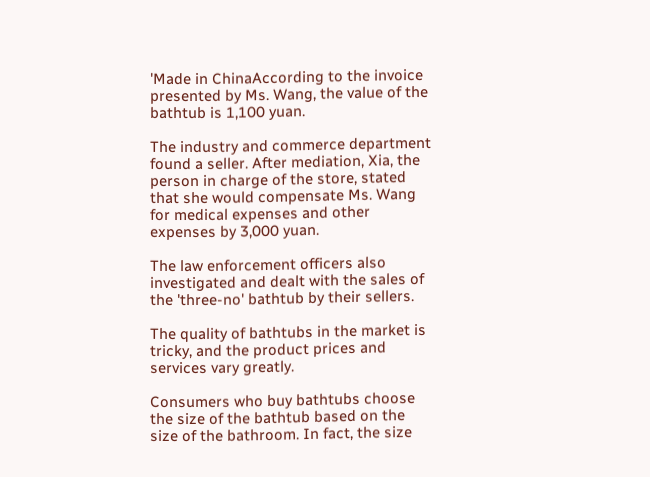'Made in ChinaAccording to the invoice presented by Ms. Wang, the value of the bathtub is 1,100 yuan.

The industry and commerce department found a seller. After mediation, Xia, the person in charge of the store, stated that she would compensate Ms. Wang for medical expenses and other expenses by 3,000 yuan.

The law enforcement officers also investigated and dealt with the sales of the 'three-no' bathtub by their sellers.

The quality of bathtubs in the market is tricky, and the product prices and services vary greatly.

Consumers who buy bathtubs choose the size of the bathtub based on the size of the bathroom. In fact, the size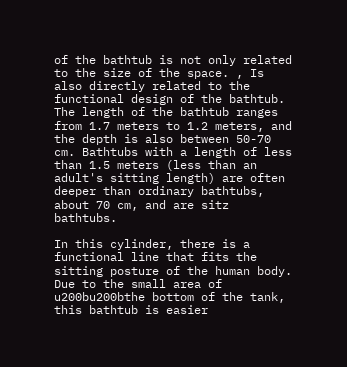of the bathtub is not only related to the size of the space. , Is also directly related to the functional design of the bathtub. The length of the bathtub ranges from 1.7 meters to 1.2 meters, and the depth is also between 50-70 cm. Bathtubs with a length of less than 1.5 meters (less than an adult's sitting length) are often deeper than ordinary bathtubs, about 70 cm, and are sitz bathtubs.

In this cylinder, there is a functional line that fits the sitting posture of the human body. Due to the small area of u200bu200bthe bottom of the tank, this bathtub is easier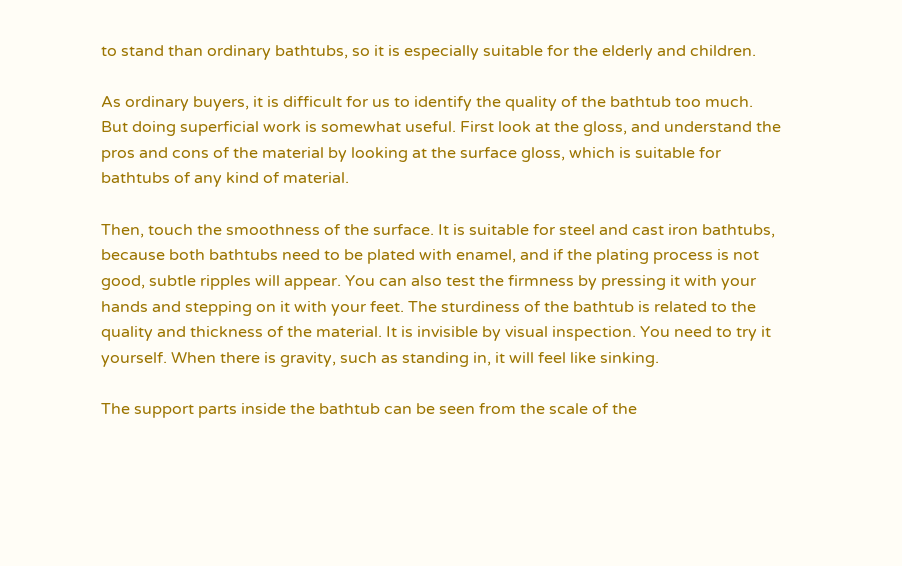to stand than ordinary bathtubs, so it is especially suitable for the elderly and children.

As ordinary buyers, it is difficult for us to identify the quality of the bathtub too much. But doing superficial work is somewhat useful. First look at the gloss, and understand the pros and cons of the material by looking at the surface gloss, which is suitable for bathtubs of any kind of material.

Then, touch the smoothness of the surface. It is suitable for steel and cast iron bathtubs, because both bathtubs need to be plated with enamel, and if the plating process is not good, subtle ripples will appear. You can also test the firmness by pressing it with your hands and stepping on it with your feet. The sturdiness of the bathtub is related to the quality and thickness of the material. It is invisible by visual inspection. You need to try it yourself. When there is gravity, such as standing in, it will feel like sinking.

The support parts inside the bathtub can be seen from the scale of the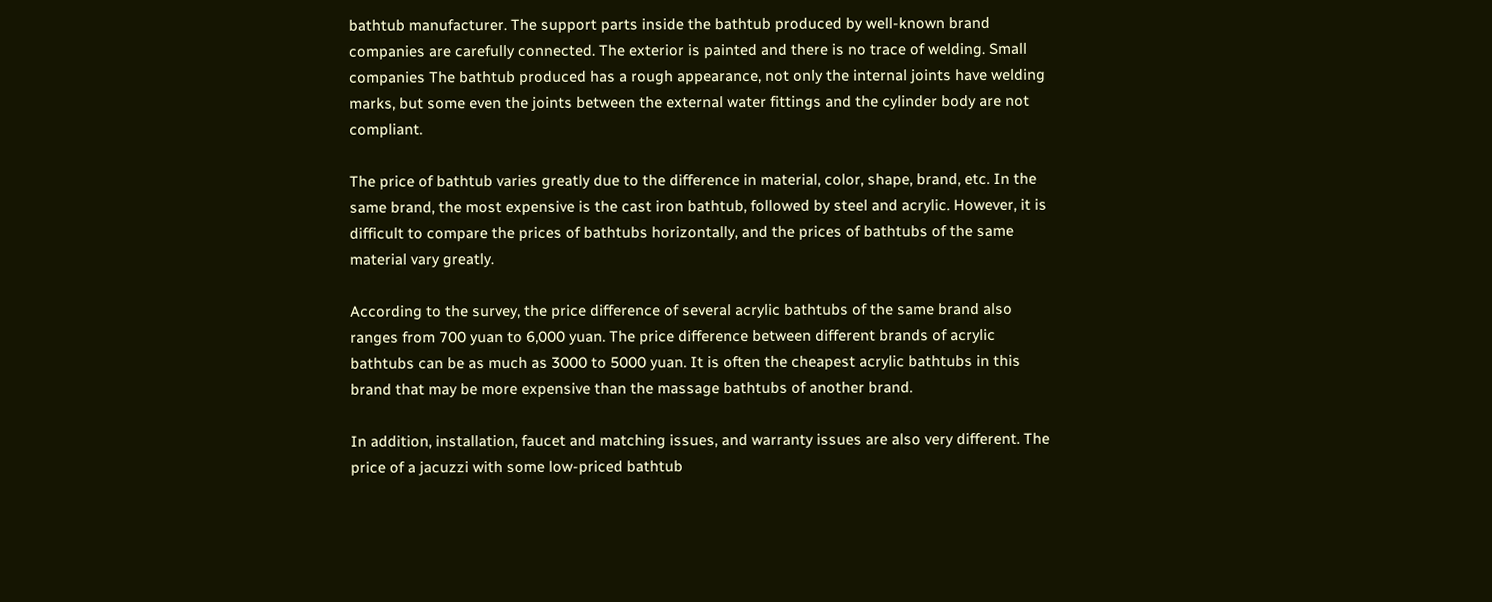bathtub manufacturer. The support parts inside the bathtub produced by well-known brand companies are carefully connected. The exterior is painted and there is no trace of welding. Small companies The bathtub produced has a rough appearance, not only the internal joints have welding marks, but some even the joints between the external water fittings and the cylinder body are not compliant.

The price of bathtub varies greatly due to the difference in material, color, shape, brand, etc. In the same brand, the most expensive is the cast iron bathtub, followed by steel and acrylic. However, it is difficult to compare the prices of bathtubs horizontally, and the prices of bathtubs of the same material vary greatly.

According to the survey, the price difference of several acrylic bathtubs of the same brand also ranges from 700 yuan to 6,000 yuan. The price difference between different brands of acrylic bathtubs can be as much as 3000 to 5000 yuan. It is often the cheapest acrylic bathtubs in this brand that may be more expensive than the massage bathtubs of another brand.

In addition, installation, faucet and matching issues, and warranty issues are also very different. The price of a jacuzzi with some low-priced bathtub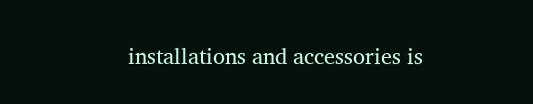installations and accessories is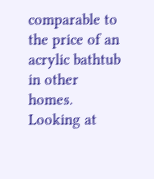comparable to the price of an acrylic bathtub in other homes. Looking at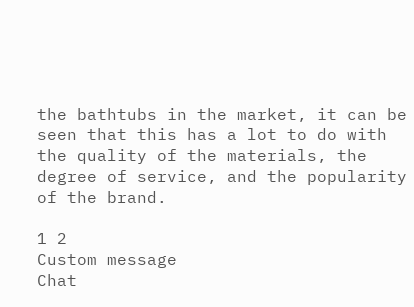the bathtubs in the market, it can be seen that this has a lot to do with the quality of the materials, the degree of service, and the popularity of the brand.

1 2
Custom message
Chat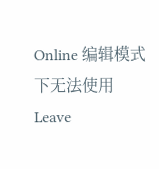Online 编辑模式下无法使用
Leave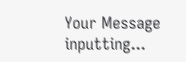Your Message inputting...